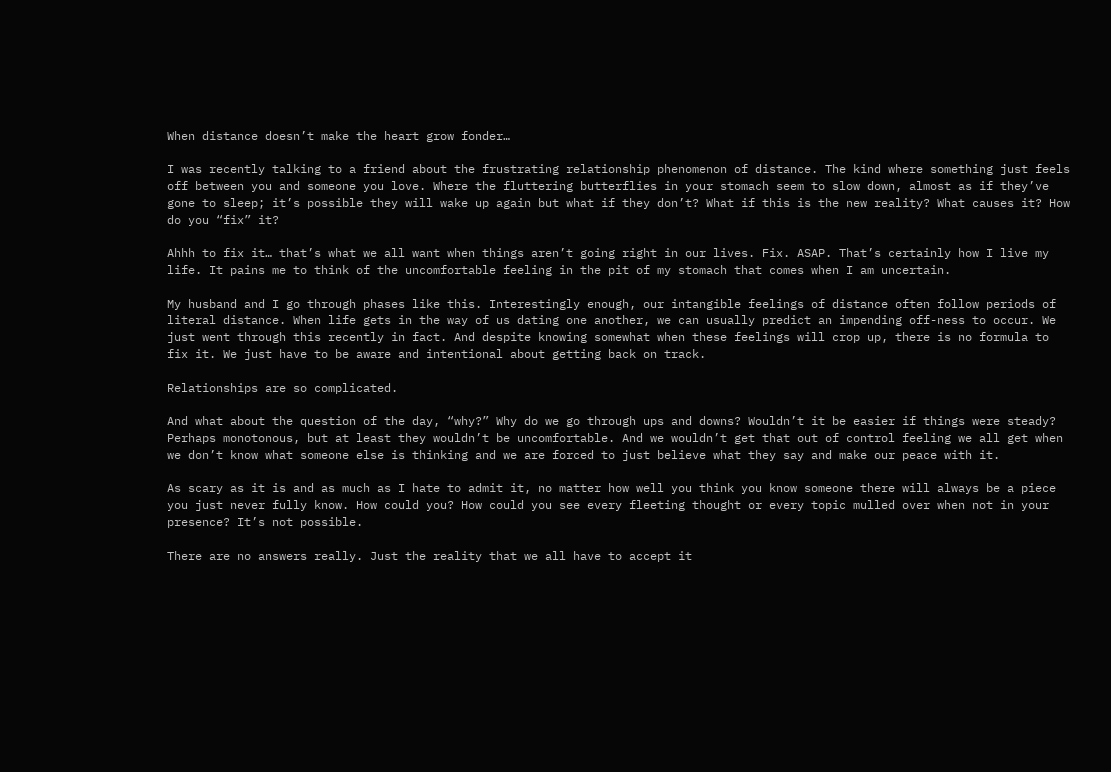When distance doesn’t make the heart grow fonder…

I was recently talking to a friend about the frustrating relationship phenomenon of distance. The kind where something just feels off between you and someone you love. Where the fluttering butterflies in your stomach seem to slow down, almost as if they’ve gone to sleep; it’s possible they will wake up again but what if they don’t? What if this is the new reality? What causes it? How do you “fix” it?

Ahhh to fix it… that’s what we all want when things aren’t going right in our lives. Fix. ASAP. That’s certainly how I live my life. It pains me to think of the uncomfortable feeling in the pit of my stomach that comes when I am uncertain.

My husband and I go through phases like this. Interestingly enough, our intangible feelings of distance often follow periods of literal distance. When life gets in the way of us dating one another, we can usually predict an impending off-ness to occur. We just went through this recently in fact. And despite knowing somewhat when these feelings will crop up, there is no formula to fix it. We just have to be aware and intentional about getting back on track.

Relationships are so complicated.

And what about the question of the day, “why?” Why do we go through ups and downs? Wouldn’t it be easier if things were steady? Perhaps monotonous, but at least they wouldn’t be uncomfortable. And we wouldn’t get that out of control feeling we all get when we don’t know what someone else is thinking and we are forced to just believe what they say and make our peace with it.

As scary as it is and as much as I hate to admit it, no matter how well you think you know someone there will always be a piece you just never fully know. How could you? How could you see every fleeting thought or every topic mulled over when not in your presence? It’s not possible.

There are no answers really. Just the reality that we all have to accept it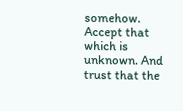somehow. Accept that which is unknown. And trust that the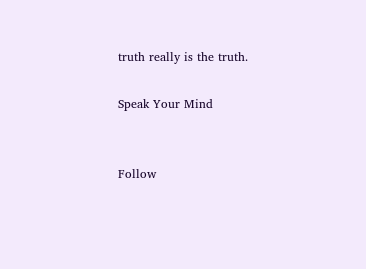truth really is the truth.

Speak Your Mind


Follow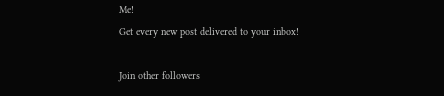Me!
Get every new post delivered to your inbox!

Join other followers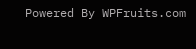Powered By WPFruits.com